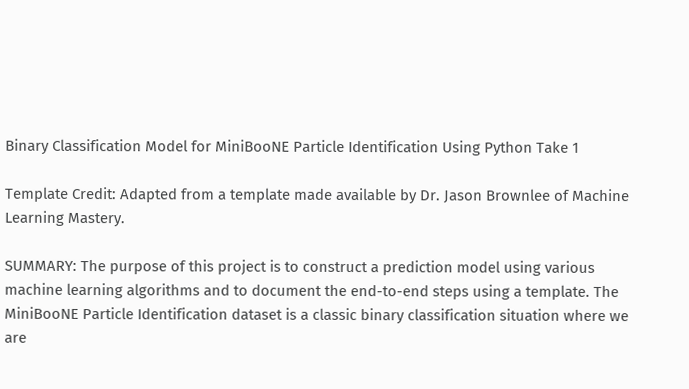Binary Classification Model for MiniBooNE Particle Identification Using Python Take 1

Template Credit: Adapted from a template made available by Dr. Jason Brownlee of Machine Learning Mastery.

SUMMARY: The purpose of this project is to construct a prediction model using various machine learning algorithms and to document the end-to-end steps using a template. The MiniBooNE Particle Identification dataset is a classic binary classification situation where we are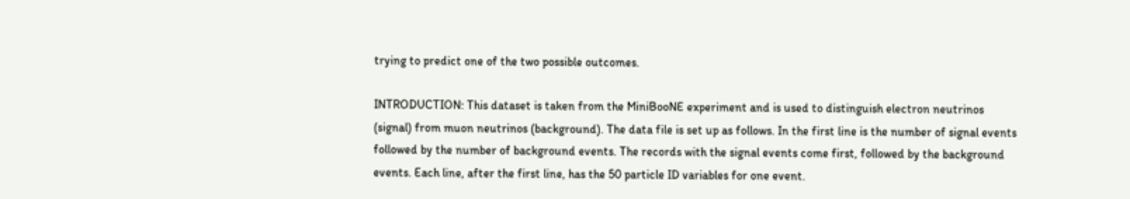trying to predict one of the two possible outcomes.

INTRODUCTION: This dataset is taken from the MiniBooNE experiment and is used to distinguish electron neutrinos (signal) from muon neutrinos (background). The data file is set up as follows. In the first line is the number of signal events followed by the number of background events. The records with the signal events come first, followed by the background events. Each line, after the first line, has the 50 particle ID variables for one event.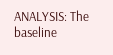ANALYSIS: The baseline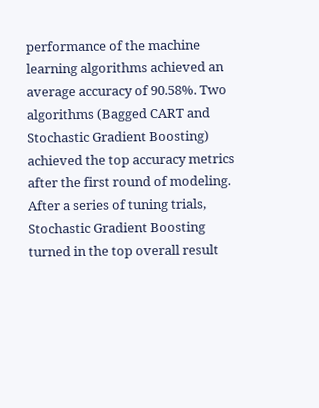performance of the machine learning algorithms achieved an average accuracy of 90.58%. Two algorithms (Bagged CART and Stochastic Gradient Boosting) achieved the top accuracy metrics after the first round of modeling. After a series of tuning trials, Stochastic Gradient Boosting turned in the top overall result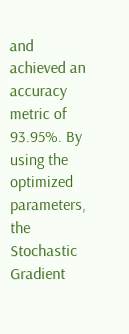and achieved an accuracy metric of 93.95%. By using the optimized parameters, the Stochastic Gradient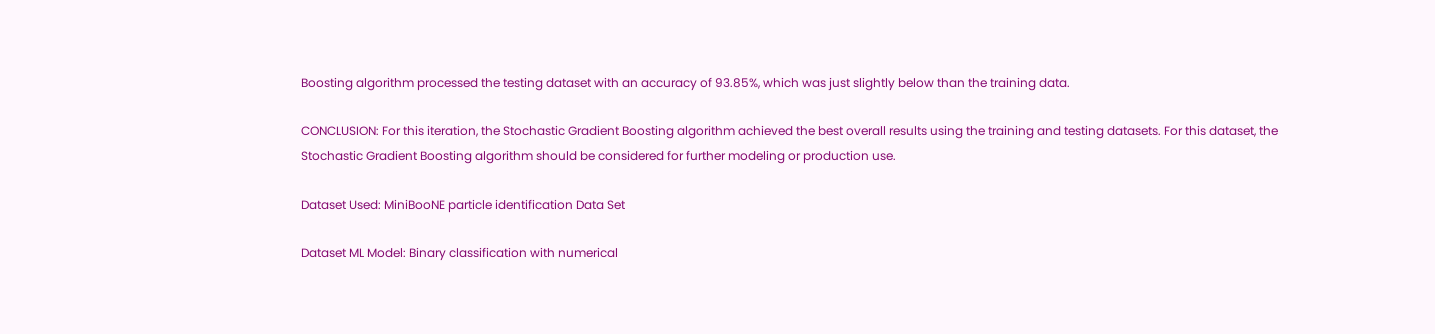Boosting algorithm processed the testing dataset with an accuracy of 93.85%, which was just slightly below than the training data.

CONCLUSION: For this iteration, the Stochastic Gradient Boosting algorithm achieved the best overall results using the training and testing datasets. For this dataset, the Stochastic Gradient Boosting algorithm should be considered for further modeling or production use.

Dataset Used: MiniBooNE particle identification Data Set

Dataset ML Model: Binary classification with numerical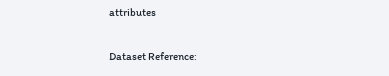attributes

Dataset Reference: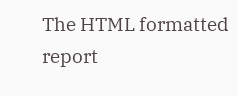The HTML formatted report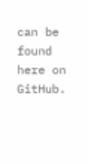can be found here on GitHub.